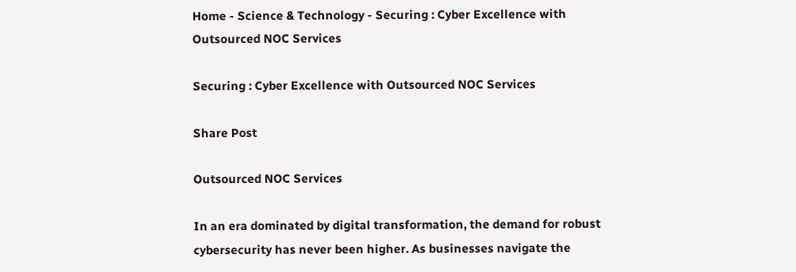Home - Science & Technology - Securing : Cyber Excellence with Outsourced NOC Services

Securing : Cyber Excellence with Outsourced NOC Services

Share Post

Outsourced NOC Services

In an era dominated by digital transformation, the demand for robust cybersecurity has never been higher. As businesses navigate the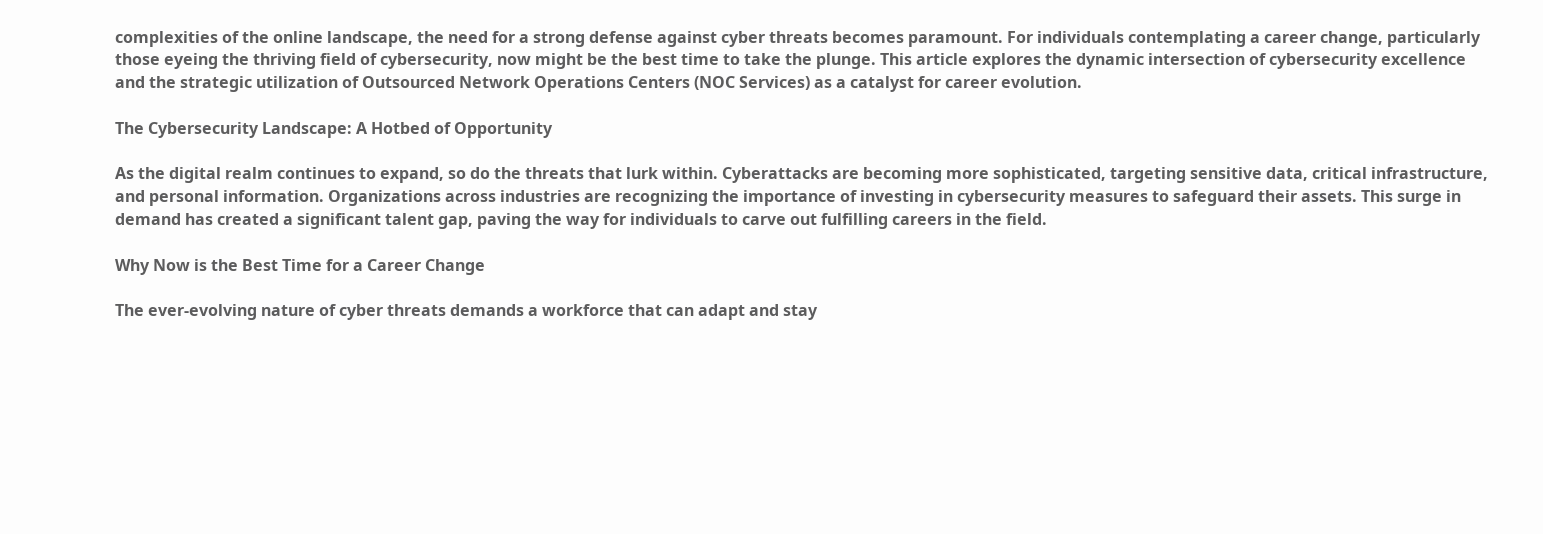complexities of the online landscape, the need for a strong defense against cyber threats becomes paramount. For individuals contemplating a career change, particularly those eyeing the thriving field of cybersecurity, now might be the best time to take the plunge. This article explores the dynamic intersection of cybersecurity excellence and the strategic utilization of Outsourced Network Operations Centers (NOC Services) as a catalyst for career evolution.

The Cybersecurity Landscape: A Hotbed of Opportunity

As the digital realm continues to expand, so do the threats that lurk within. Cyberattacks are becoming more sophisticated, targeting sensitive data, critical infrastructure, and personal information. Organizations across industries are recognizing the importance of investing in cybersecurity measures to safeguard their assets. This surge in demand has created a significant talent gap, paving the way for individuals to carve out fulfilling careers in the field.

Why Now is the Best Time for a Career Change

The ever-evolving nature of cyber threats demands a workforce that can adapt and stay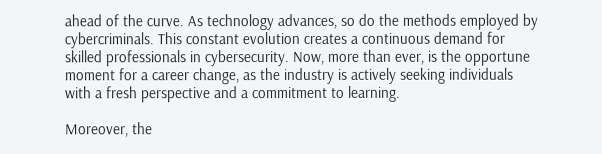ahead of the curve. As technology advances, so do the methods employed by cybercriminals. This constant evolution creates a continuous demand for skilled professionals in cybersecurity. Now, more than ever, is the opportune moment for a career change, as the industry is actively seeking individuals with a fresh perspective and a commitment to learning.

Moreover, the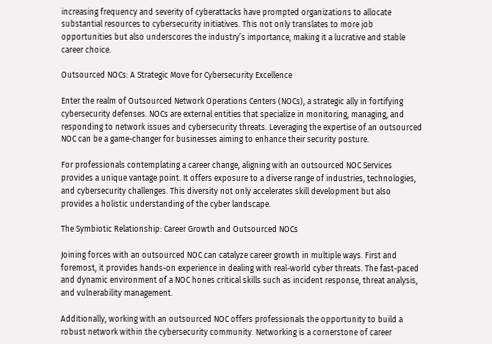increasing frequency and severity of cyberattacks have prompted organizations to allocate substantial resources to cybersecurity initiatives. This not only translates to more job opportunities but also underscores the industry’s importance, making it a lucrative and stable career choice.

Outsourced NOCs: A Strategic Move for Cybersecurity Excellence

Enter the realm of Outsourced Network Operations Centers (NOCs), a strategic ally in fortifying cybersecurity defenses. NOCs are external entities that specialize in monitoring, managing, and responding to network issues and cybersecurity threats. Leveraging the expertise of an outsourced NOC can be a game-changer for businesses aiming to enhance their security posture.

For professionals contemplating a career change, aligning with an outsourced NOC Services provides a unique vantage point. It offers exposure to a diverse range of industries, technologies, and cybersecurity challenges. This diversity not only accelerates skill development but also provides a holistic understanding of the cyber landscape.

The Symbiotic Relationship: Career Growth and Outsourced NOCs

Joining forces with an outsourced NOC can catalyze career growth in multiple ways. First and foremost, it provides hands-on experience in dealing with real-world cyber threats. The fast-paced and dynamic environment of a NOC hones critical skills such as incident response, threat analysis, and vulnerability management.

Additionally, working with an outsourced NOC offers professionals the opportunity to build a robust network within the cybersecurity community. Networking is a cornerstone of career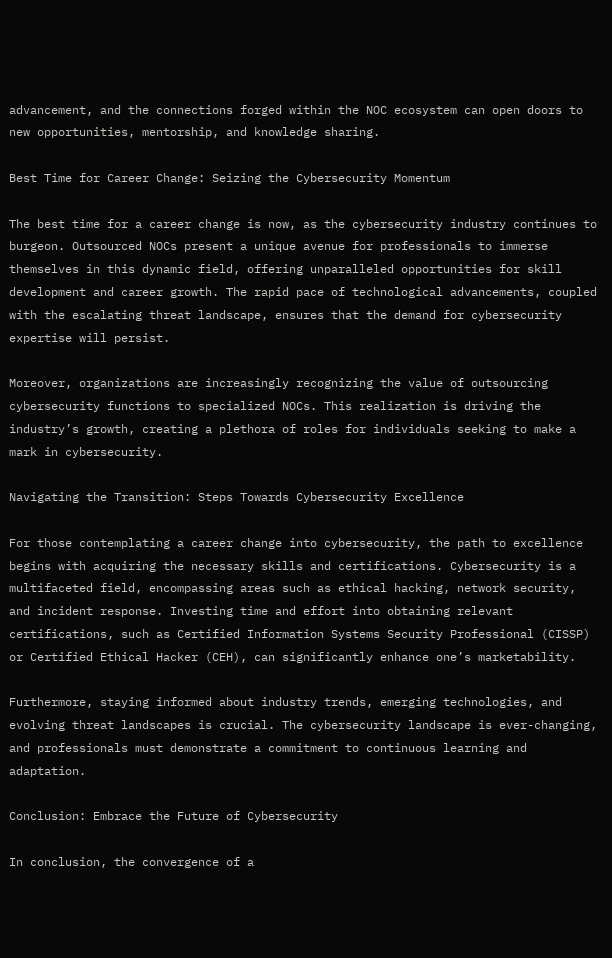advancement, and the connections forged within the NOC ecosystem can open doors to new opportunities, mentorship, and knowledge sharing.

Best Time for Career Change: Seizing the Cybersecurity Momentum

The best time for a career change is now, as the cybersecurity industry continues to burgeon. Outsourced NOCs present a unique avenue for professionals to immerse themselves in this dynamic field, offering unparalleled opportunities for skill development and career growth. The rapid pace of technological advancements, coupled with the escalating threat landscape, ensures that the demand for cybersecurity expertise will persist.

Moreover, organizations are increasingly recognizing the value of outsourcing cybersecurity functions to specialized NOCs. This realization is driving the industry’s growth, creating a plethora of roles for individuals seeking to make a mark in cybersecurity.

Navigating the Transition: Steps Towards Cybersecurity Excellence

For those contemplating a career change into cybersecurity, the path to excellence begins with acquiring the necessary skills and certifications. Cybersecurity is a multifaceted field, encompassing areas such as ethical hacking, network security, and incident response. Investing time and effort into obtaining relevant certifications, such as Certified Information Systems Security Professional (CISSP) or Certified Ethical Hacker (CEH), can significantly enhance one’s marketability.

Furthermore, staying informed about industry trends, emerging technologies, and evolving threat landscapes is crucial. The cybersecurity landscape is ever-changing, and professionals must demonstrate a commitment to continuous learning and adaptation.

Conclusion: Embrace the Future of Cybersecurity

In conclusion, the convergence of a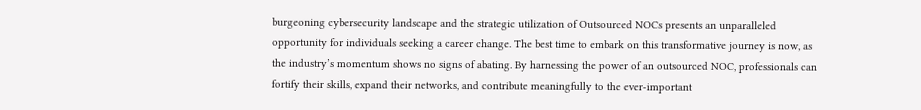burgeoning cybersecurity landscape and the strategic utilization of Outsourced NOCs presents an unparalleled opportunity for individuals seeking a career change. The best time to embark on this transformative journey is now, as the industry’s momentum shows no signs of abating. By harnessing the power of an outsourced NOC, professionals can fortify their skills, expand their networks, and contribute meaningfully to the ever-important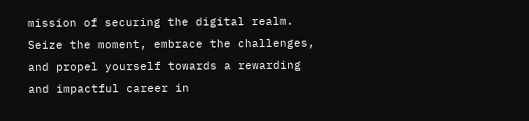mission of securing the digital realm. Seize the moment, embrace the challenges, and propel yourself towards a rewarding and impactful career in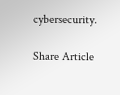cybersecurity.

Share Article